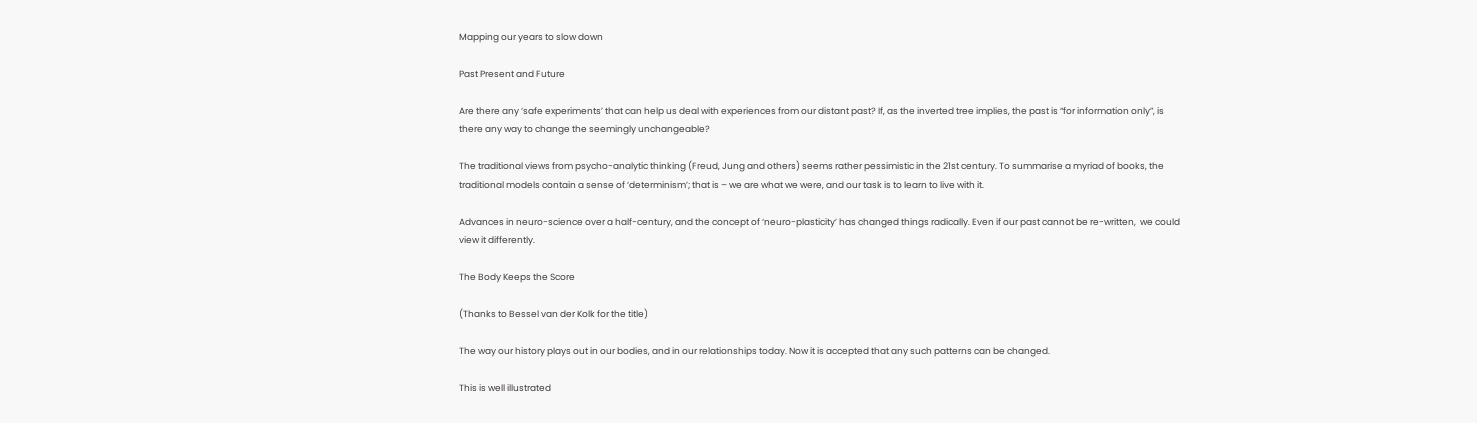Mapping our years to slow down

Past Present and Future

Are there any ‘safe experiments’ that can help us deal with experiences from our distant past? If, as the inverted tree implies, the past is “for information only”, is there any way to change the seemingly unchangeable?

The traditional views from psycho-analytic thinking (Freud, Jung and others) seems rather pessimistic in the 21st century. To summarise a myriad of books, the traditional models contain a sense of ‘determinism’; that is – we are what we were, and our task is to learn to live with it.

Advances in neuro-science over a half-century, and the concept of ‘neuro-plasticity’ has changed things radically. Even if our past cannot be re-written,  we could view it differently.

The Body Keeps the Score

(Thanks to Bessel van der Kolk for the title)

The way our history plays out in our bodies, and in our relationships today. Now it is accepted that any such patterns can be changed.

This is well illustrated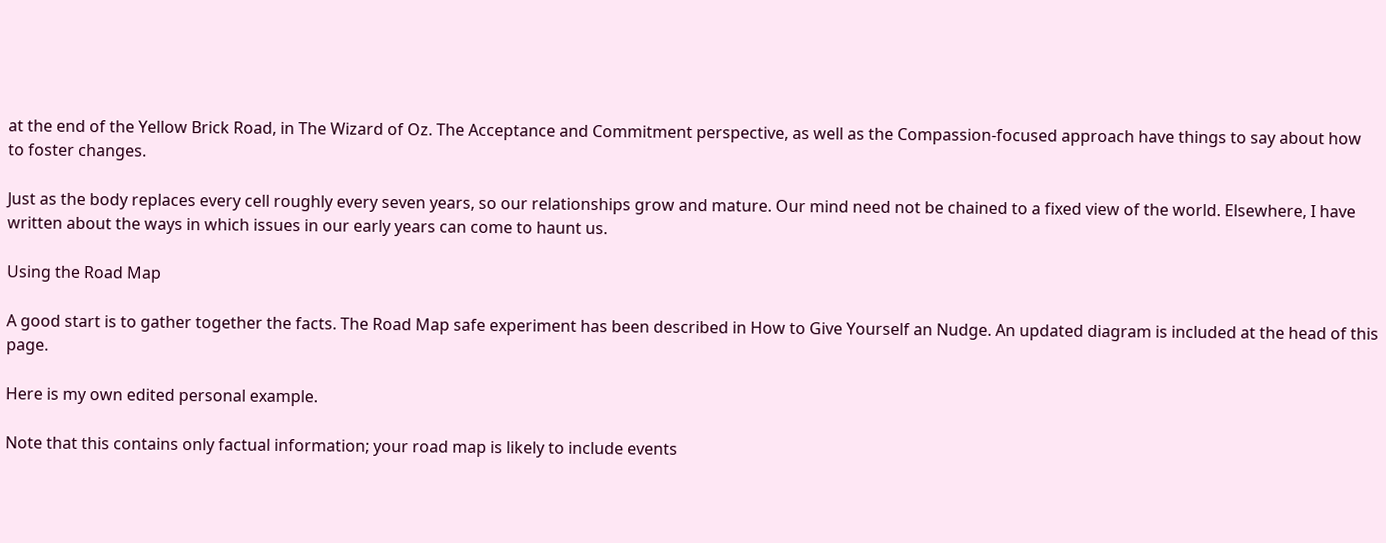at the end of the Yellow Brick Road, in The Wizard of Oz. The Acceptance and Commitment perspective, as well as the Compassion-focused approach have things to say about how to foster changes.

Just as the body replaces every cell roughly every seven years, so our relationships grow and mature. Our mind need not be chained to a fixed view of the world. Elsewhere, I have written about the ways in which issues in our early years can come to haunt us.

Using the Road Map

A good start is to gather together the facts. The Road Map safe experiment has been described in How to Give Yourself an Nudge. An updated diagram is included at the head of this page.

Here is my own edited personal example.

Note that this contains only factual information; your road map is likely to include events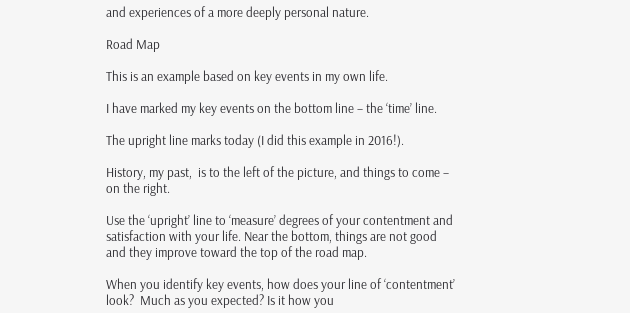and experiences of a more deeply personal nature.

Road Map

This is an example based on key events in my own life.

I have marked my key events on the bottom line – the ‘time’ line.

The upright line marks today (I did this example in 2016!).

History, my past,  is to the left of the picture, and things to come – on the right.

Use the ‘upright’ line to ‘measure’ degrees of your contentment and satisfaction with your life. Near the bottom, things are not good and they improve toward the top of the road map.

When you identify key events, how does your line of ‘contentment’ look?  Much as you expected? Is it how you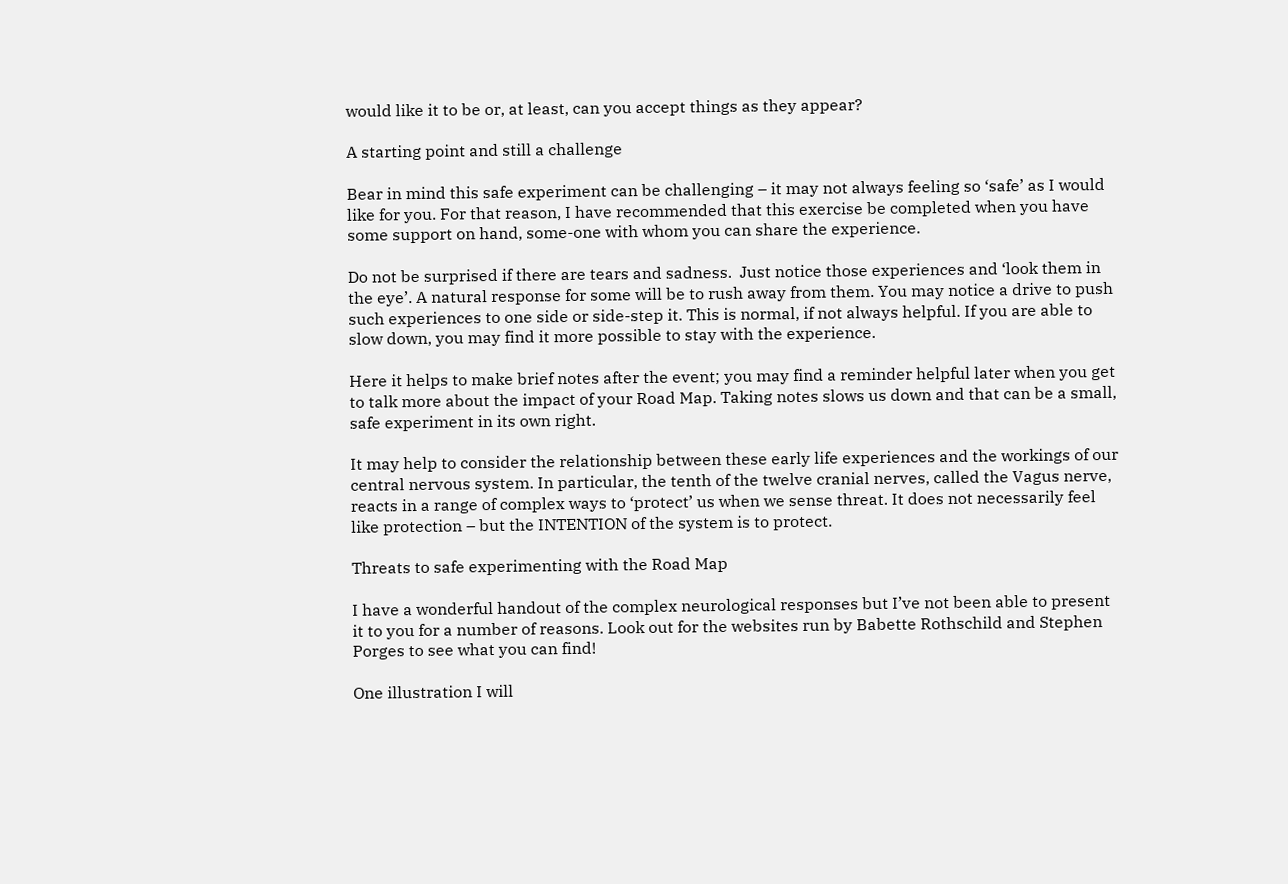would like it to be or, at least, can you accept things as they appear?

A starting point and still a challenge

Bear in mind this safe experiment can be challenging – it may not always feeling so ‘safe’ as I would like for you. For that reason, I have recommended that this exercise be completed when you have some support on hand, some-one with whom you can share the experience.

Do not be surprised if there are tears and sadness.  Just notice those experiences and ‘look them in the eye’. A natural response for some will be to rush away from them. You may notice a drive to push such experiences to one side or side-step it. This is normal, if not always helpful. If you are able to slow down, you may find it more possible to stay with the experience.

Here it helps to make brief notes after the event; you may find a reminder helpful later when you get to talk more about the impact of your Road Map. Taking notes slows us down and that can be a small, safe experiment in its own right.

It may help to consider the relationship between these early life experiences and the workings of our central nervous system. In particular, the tenth of the twelve cranial nerves, called the Vagus nerve, reacts in a range of complex ways to ‘protect’ us when we sense threat. It does not necessarily feel like protection – but the INTENTION of the system is to protect.

Threats to safe experimenting with the Road Map

I have a wonderful handout of the complex neurological responses but I’ve not been able to present it to you for a number of reasons. Look out for the websites run by Babette Rothschild and Stephen Porges to see what you can find!

One illustration I will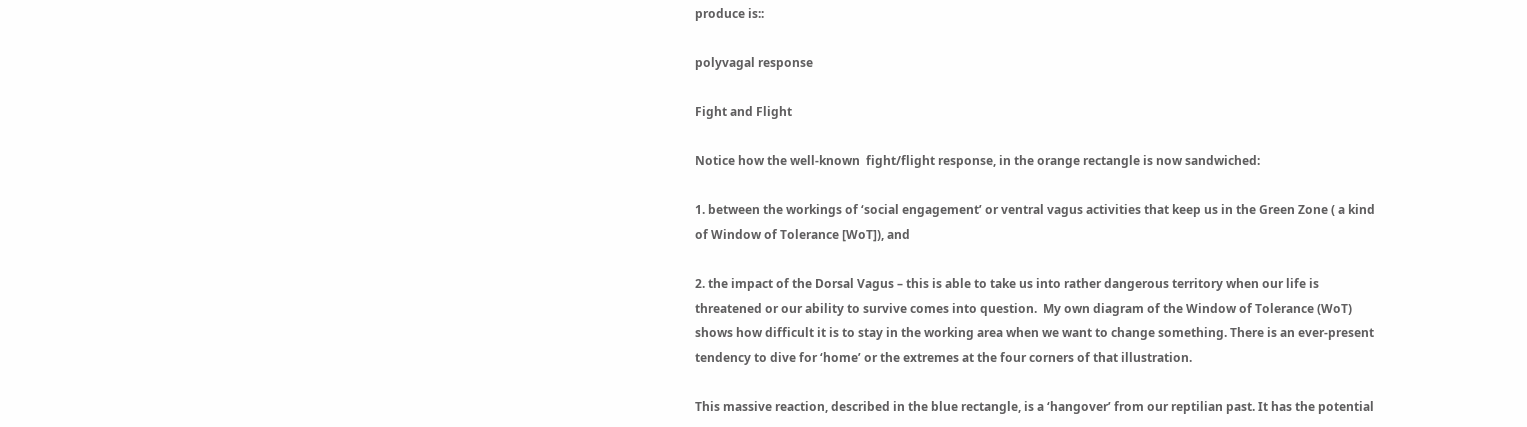produce is::

polyvagal response

Fight and Flight

Notice how the well-known  fight/flight response, in the orange rectangle is now sandwiched:

1. between the workings of ‘social engagement’ or ventral vagus activities that keep us in the Green Zone ( a kind of Window of Tolerance [WoT]), and

2. the impact of the Dorsal Vagus – this is able to take us into rather dangerous territory when our life is threatened or our ability to survive comes into question.  My own diagram of the Window of Tolerance (WoT) shows how difficult it is to stay in the working area when we want to change something. There is an ever-present tendency to dive for ‘home’ or the extremes at the four corners of that illustration.

This massive reaction, described in the blue rectangle, is a ‘hangover’ from our reptilian past. It has the potential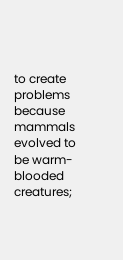to create problems because mammals evolved to be warm-blooded creatures;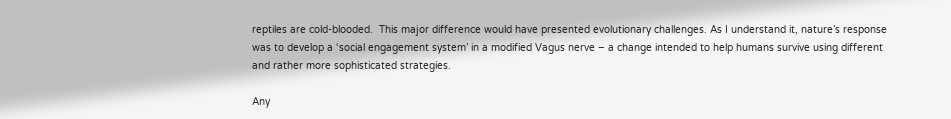reptiles are cold-blooded.  This major difference would have presented evolutionary challenges. As I understand it, nature’s response was to develop a ‘social engagement system’ in a modified Vagus nerve – a change intended to help humans survive using different and rather more sophisticated strategies.

Any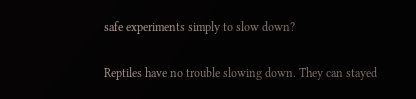safe experiments simply to slow down?

Reptiles have no trouble slowing down. They can stayed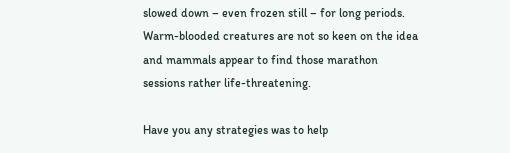slowed down – even frozen still – for long periods. Warm-blooded creatures are not so keen on the idea and mammals appear to find those marathon sessions rather life-threatening.

Have you any strategies was to help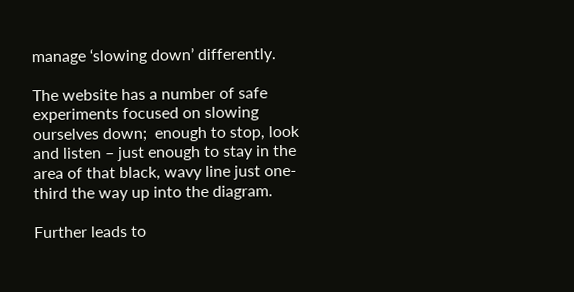manage ‘slowing down’ differently.

The website has a number of safe experiments focused on slowing ourselves down;  enough to stop, look and listen – just enough to stay in the area of that black, wavy line just one-third the way up into the diagram.

Further leads to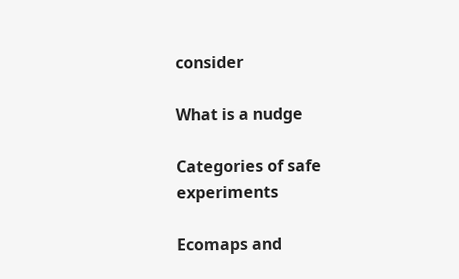consider

What is a nudge

Categories of safe experiments

Ecomaps and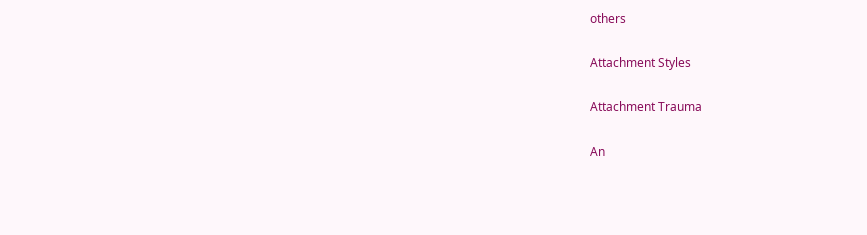others

Attachment Styles

Attachment Trauma

An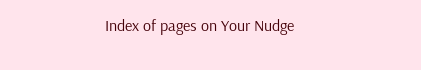Index of pages on Your Nudge